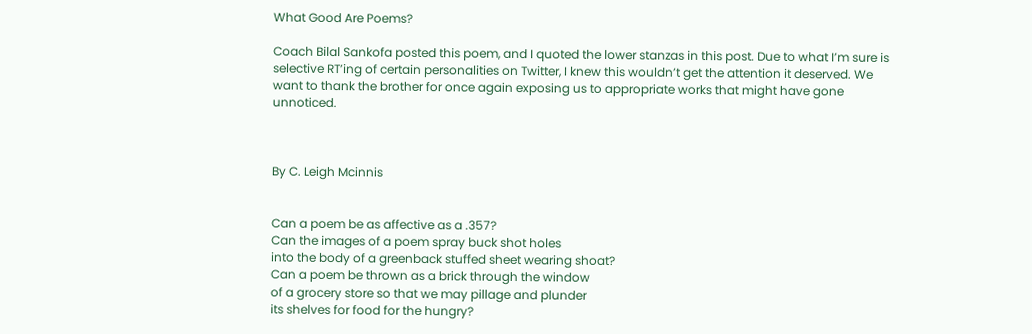What Good Are Poems?

Coach Bilal Sankofa posted this poem, and I quoted the lower stanzas in this post. Due to what I’m sure is selective RT’ing of certain personalities on Twitter, I knew this wouldn’t get the attention it deserved. We want to thank the brother for once again exposing us to appropriate works that might have gone unnoticed.



By C. Leigh Mcinnis


Can a poem be as affective as a .357?
Can the images of a poem spray buck shot holes
into the body of a greenback stuffed sheet wearing shoat?
Can a poem be thrown as a brick through the window
of a grocery store so that we may pillage and plunder
its shelves for food for the hungry?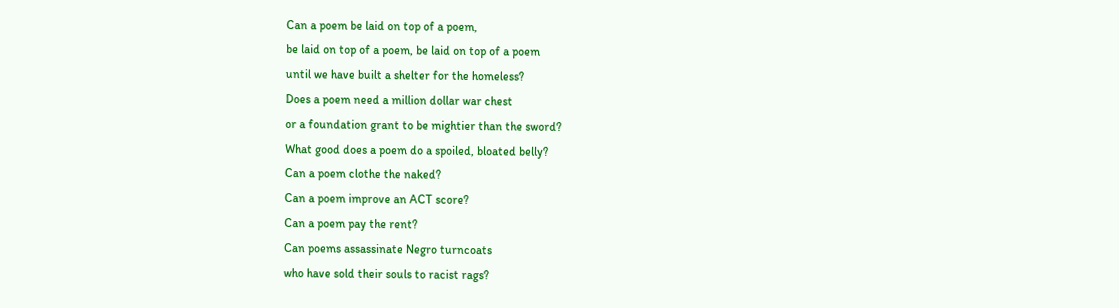Can a poem be laid on top of a poem,
be laid on top of a poem, be laid on top of a poem
until we have built a shelter for the homeless?
Does a poem need a million dollar war chest
or a foundation grant to be mightier than the sword?
What good does a poem do a spoiled, bloated belly?
Can a poem clothe the naked?
Can a poem improve an ACT score?
Can a poem pay the rent?
Can poems assassinate Negro turncoats
who have sold their souls to racist rags?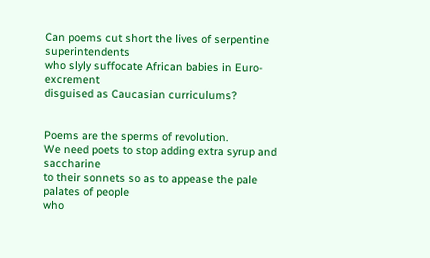Can poems cut short the lives of serpentine superintendents
who slyly suffocate African babies in Euro-excrement
disguised as Caucasian curriculums?


Poems are the sperms of revolution.
We need poets to stop adding extra syrup and saccharine
to their sonnets so as to appease the pale palates of people
who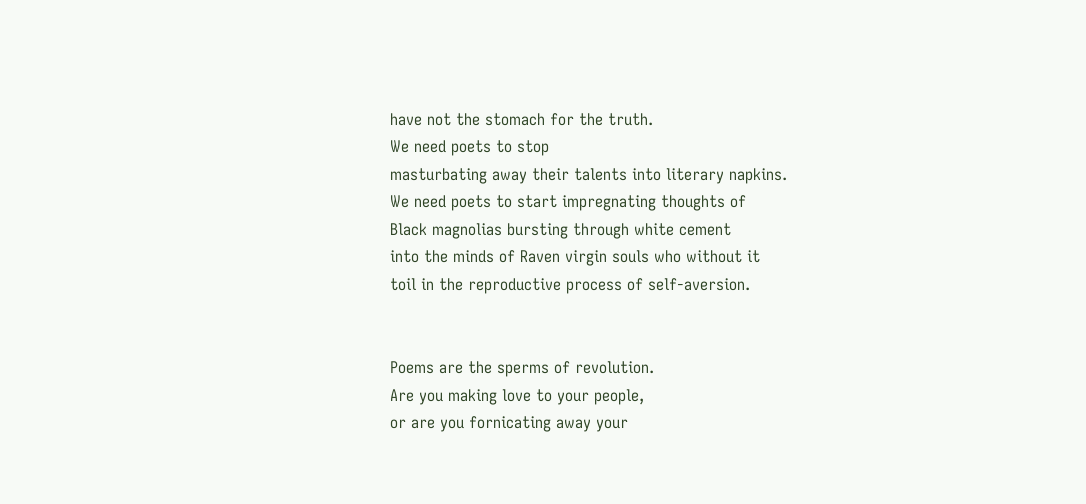have not the stomach for the truth.
We need poets to stop
masturbating away their talents into literary napkins.
We need poets to start impregnating thoughts of
Black magnolias bursting through white cement
into the minds of Raven virgin souls who without it
toil in the reproductive process of self-aversion.


Poems are the sperms of revolution.
Are you making love to your people,
or are you fornicating away your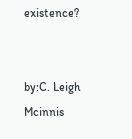existence?


by:C. Leigh Mcinnis